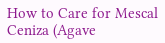How to Care for Mescal Ceniza (Agave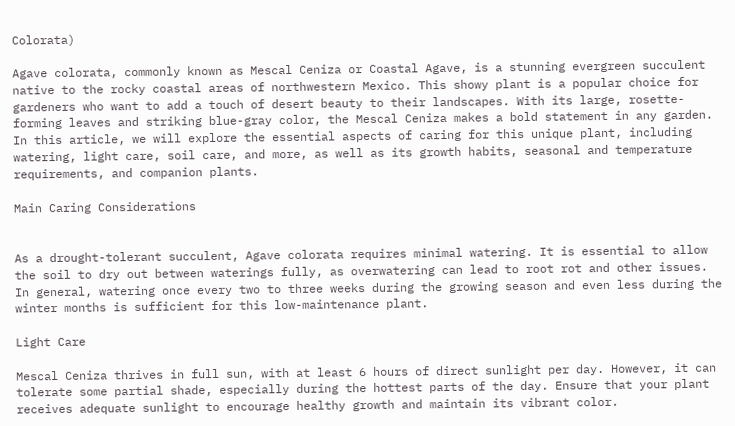Colorata)

Agave colorata, commonly known as Mescal Ceniza or Coastal Agave, is a stunning evergreen succulent native to the rocky coastal areas of northwestern Mexico. This showy plant is a popular choice for gardeners who want to add a touch of desert beauty to their landscapes. With its large, rosette-forming leaves and striking blue-gray color, the Mescal Ceniza makes a bold statement in any garden. In this article, we will explore the essential aspects of caring for this unique plant, including watering, light care, soil care, and more, as well as its growth habits, seasonal and temperature requirements, and companion plants.

Main Caring Considerations


As a drought-tolerant succulent, Agave colorata requires minimal watering. It is essential to allow the soil to dry out between waterings fully, as overwatering can lead to root rot and other issues. In general, watering once every two to three weeks during the growing season and even less during the winter months is sufficient for this low-maintenance plant.

Light Care

Mescal Ceniza thrives in full sun, with at least 6 hours of direct sunlight per day. However, it can tolerate some partial shade, especially during the hottest parts of the day. Ensure that your plant receives adequate sunlight to encourage healthy growth and maintain its vibrant color.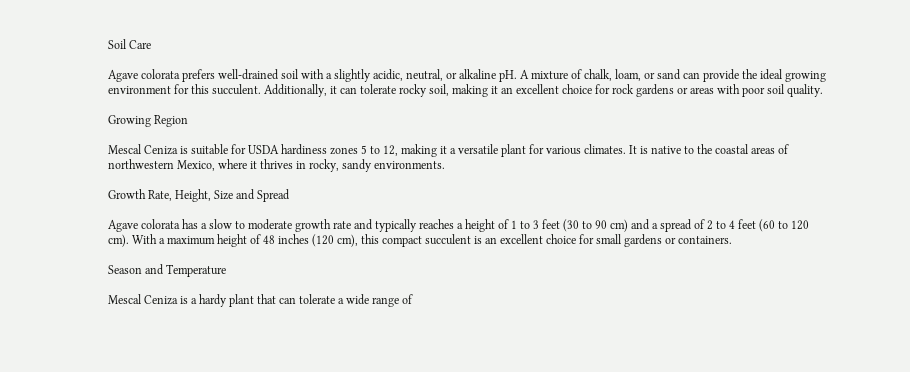Soil Care

Agave colorata prefers well-drained soil with a slightly acidic, neutral, or alkaline pH. A mixture of chalk, loam, or sand can provide the ideal growing environment for this succulent. Additionally, it can tolerate rocky soil, making it an excellent choice for rock gardens or areas with poor soil quality.

Growing Region

Mescal Ceniza is suitable for USDA hardiness zones 5 to 12, making it a versatile plant for various climates. It is native to the coastal areas of northwestern Mexico, where it thrives in rocky, sandy environments.

Growth Rate, Height, Size and Spread

Agave colorata has a slow to moderate growth rate and typically reaches a height of 1 to 3 feet (30 to 90 cm) and a spread of 2 to 4 feet (60 to 120 cm). With a maximum height of 48 inches (120 cm), this compact succulent is an excellent choice for small gardens or containers.

Season and Temperature

Mescal Ceniza is a hardy plant that can tolerate a wide range of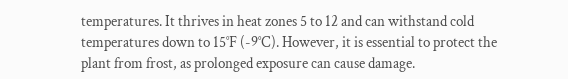temperatures. It thrives in heat zones 5 to 12 and can withstand cold temperatures down to 15°F (-9°C). However, it is essential to protect the plant from frost, as prolonged exposure can cause damage.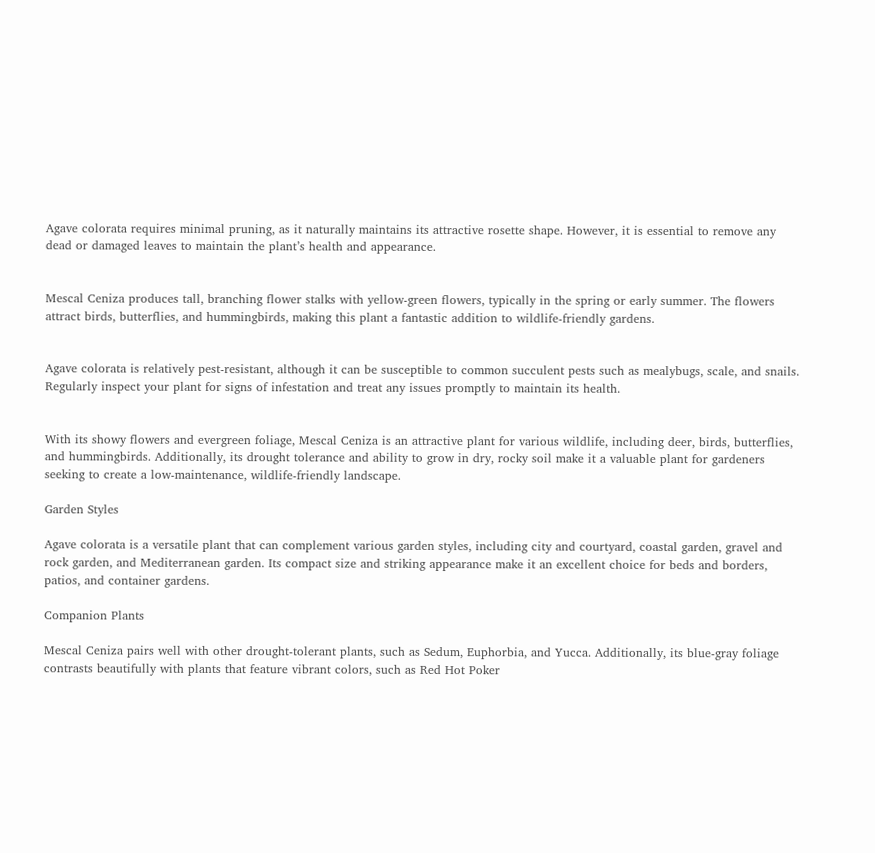Agave colorata requires minimal pruning, as it naturally maintains its attractive rosette shape. However, it is essential to remove any dead or damaged leaves to maintain the plant’s health and appearance.


Mescal Ceniza produces tall, branching flower stalks with yellow-green flowers, typically in the spring or early summer. The flowers attract birds, butterflies, and hummingbirds, making this plant a fantastic addition to wildlife-friendly gardens.


Agave colorata is relatively pest-resistant, although it can be susceptible to common succulent pests such as mealybugs, scale, and snails. Regularly inspect your plant for signs of infestation and treat any issues promptly to maintain its health.


With its showy flowers and evergreen foliage, Mescal Ceniza is an attractive plant for various wildlife, including deer, birds, butterflies, and hummingbirds. Additionally, its drought tolerance and ability to grow in dry, rocky soil make it a valuable plant for gardeners seeking to create a low-maintenance, wildlife-friendly landscape.

Garden Styles

Agave colorata is a versatile plant that can complement various garden styles, including city and courtyard, coastal garden, gravel and rock garden, and Mediterranean garden. Its compact size and striking appearance make it an excellent choice for beds and borders, patios, and container gardens.

Companion Plants

Mescal Ceniza pairs well with other drought-tolerant plants, such as Sedum, Euphorbia, and Yucca. Additionally, its blue-gray foliage contrasts beautifully with plants that feature vibrant colors, such as Red Hot Poker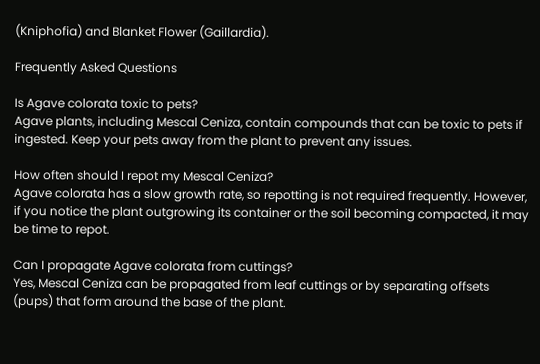(Kniphofia) and Blanket Flower (Gaillardia).

Frequently Asked Questions

Is Agave colorata toxic to pets?
Agave plants, including Mescal Ceniza, contain compounds that can be toxic to pets if ingested. Keep your pets away from the plant to prevent any issues.

How often should I repot my Mescal Ceniza?
Agave colorata has a slow growth rate, so repotting is not required frequently. However, if you notice the plant outgrowing its container or the soil becoming compacted, it may be time to repot.

Can I propagate Agave colorata from cuttings?
Yes, Mescal Ceniza can be propagated from leaf cuttings or by separating offsets (pups) that form around the base of the plant.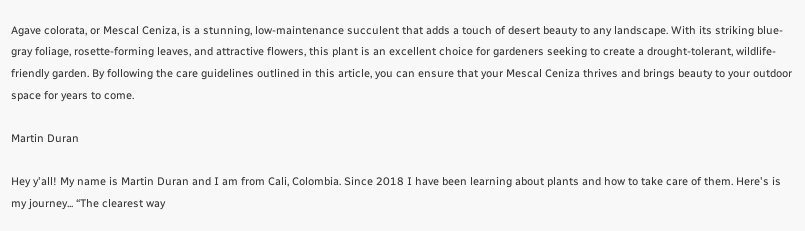Agave colorata, or Mescal Ceniza, is a stunning, low-maintenance succulent that adds a touch of desert beauty to any landscape. With its striking blue-gray foliage, rosette-forming leaves, and attractive flowers, this plant is an excellent choice for gardeners seeking to create a drought-tolerant, wildlife-friendly garden. By following the care guidelines outlined in this article, you can ensure that your Mescal Ceniza thrives and brings beauty to your outdoor space for years to come.

Martin Duran

Hey y'all! My name is Martin Duran and I am from Cali, Colombia. Since 2018 I have been learning about plants and how to take care of them. Here's is my journey... “The clearest way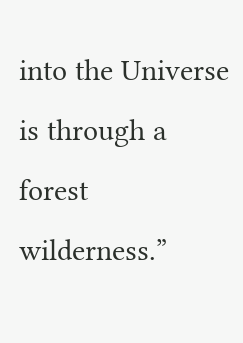into the Universe is through a forest wilderness.”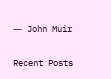― John Muir

Recent Posts